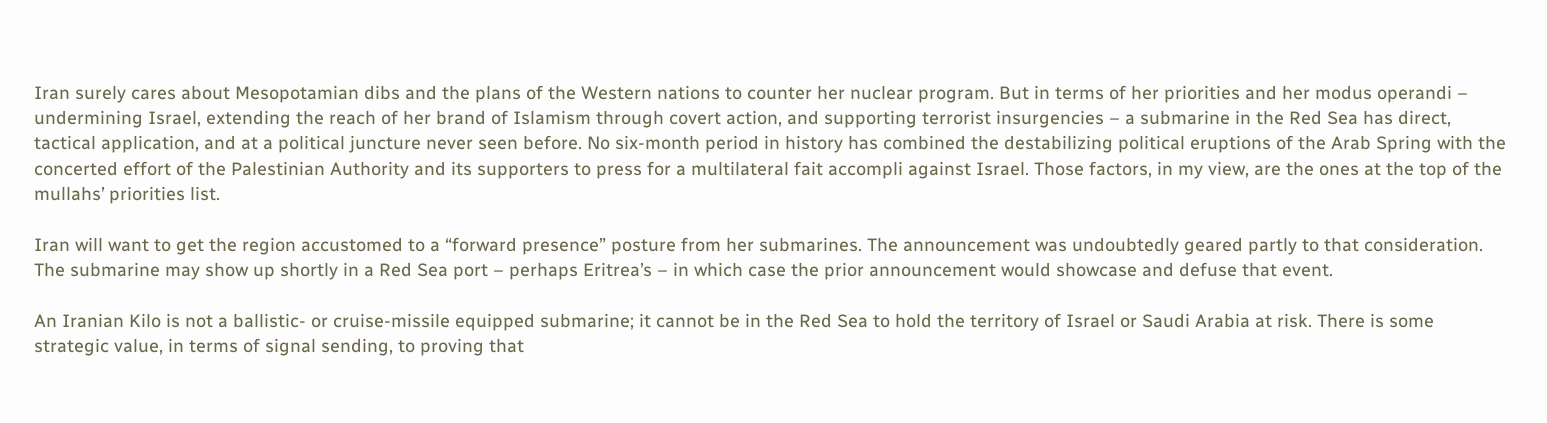Iran surely cares about Mesopotamian dibs and the plans of the Western nations to counter her nuclear program. But in terms of her priorities and her modus operandi – undermining Israel, extending the reach of her brand of Islamism through covert action, and supporting terrorist insurgencies – a submarine in the Red Sea has direct, tactical application, and at a political juncture never seen before. No six-month period in history has combined the destabilizing political eruptions of the Arab Spring with the concerted effort of the Palestinian Authority and its supporters to press for a multilateral fait accompli against Israel. Those factors, in my view, are the ones at the top of the mullahs’ priorities list.

Iran will want to get the region accustomed to a “forward presence” posture from her submarines. The announcement was undoubtedly geared partly to that consideration. The submarine may show up shortly in a Red Sea port – perhaps Eritrea’s – in which case the prior announcement would showcase and defuse that event.

An Iranian Kilo is not a ballistic- or cruise-missile equipped submarine; it cannot be in the Red Sea to hold the territory of Israel or Saudi Arabia at risk. There is some strategic value, in terms of signal sending, to proving that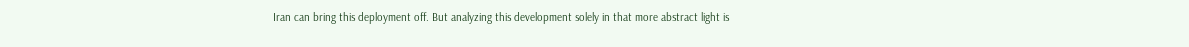Iran can bring this deployment off. But analyzing this development solely in that more abstract light is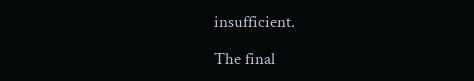insufficient.

The final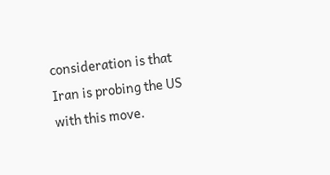consideration is that Iran is probing the US with this move.